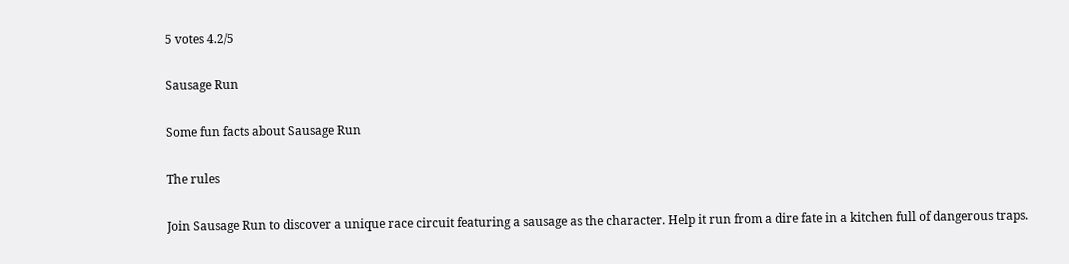5 votes 4.2/5

Sausage Run

Some fun facts about Sausage Run

The rules

Join Sausage Run to discover a unique race circuit featuring a sausage as the character. Help it run from a dire fate in a kitchen full of dangerous traps.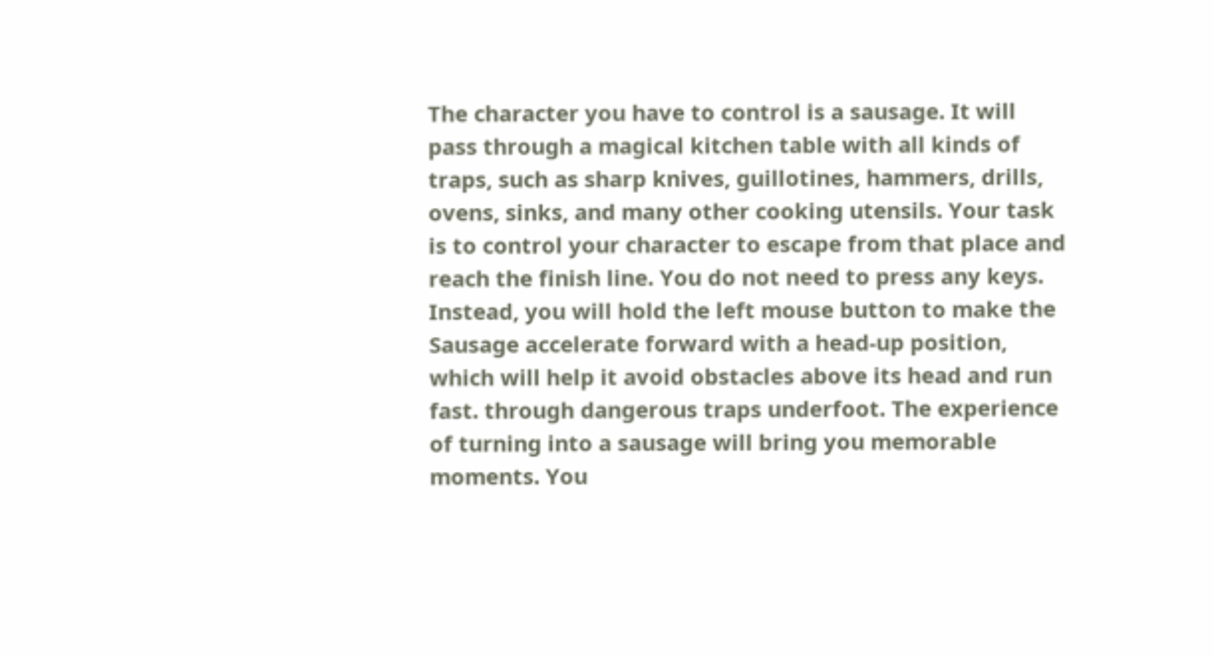The character you have to control is a sausage. It will pass through a magical kitchen table with all kinds of traps, such as sharp knives, guillotines, hammers, drills, ovens, sinks, and many other cooking utensils. Your task is to control your character to escape from that place and reach the finish line. You do not need to press any keys. Instead, you will hold the left mouse button to make the Sausage accelerate forward with a head-up position, which will help it avoid obstacles above its head and run fast. through dangerous traps underfoot. The experience of turning into a sausage will bring you memorable moments. You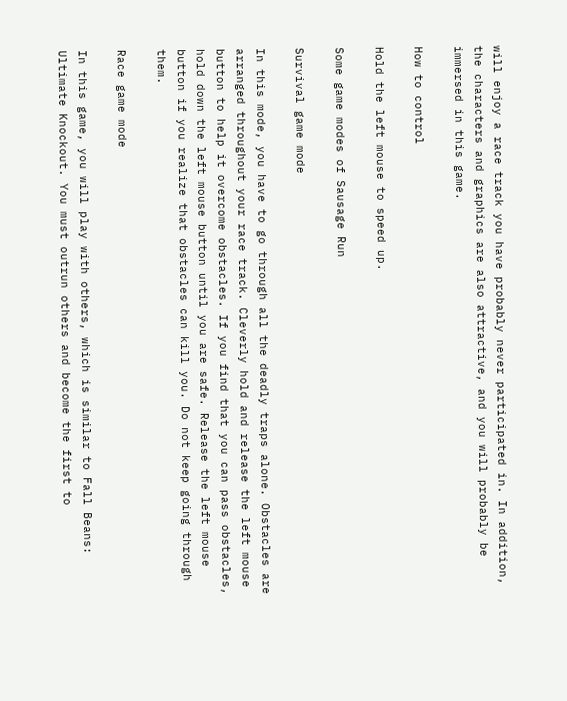will enjoy a race track you have probably never participated in. In addition, the characters and graphics are also attractive, and you will probably be immersed in this game.

How to control

Hold the left mouse to speed up.

Some game modes of Sausage Run

Survival game mode

In this mode, you have to go through all the deadly traps alone. Obstacles are arranged throughout your race track. Cleverly hold and release the left mouse button to help it overcome obstacles. If you find that you can pass obstacles, hold down the left mouse button until you are safe. Release the left mouse button if you realize that obstacles can kill you. Do not keep going through them.

Race game mode

In this game, you will play with others, which is similar to Fall Beans: Ultimate Knockout. You must outrun others and become the first to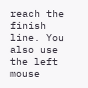reach the finish line. You also use the left mouse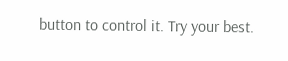button to control it. Try your best.